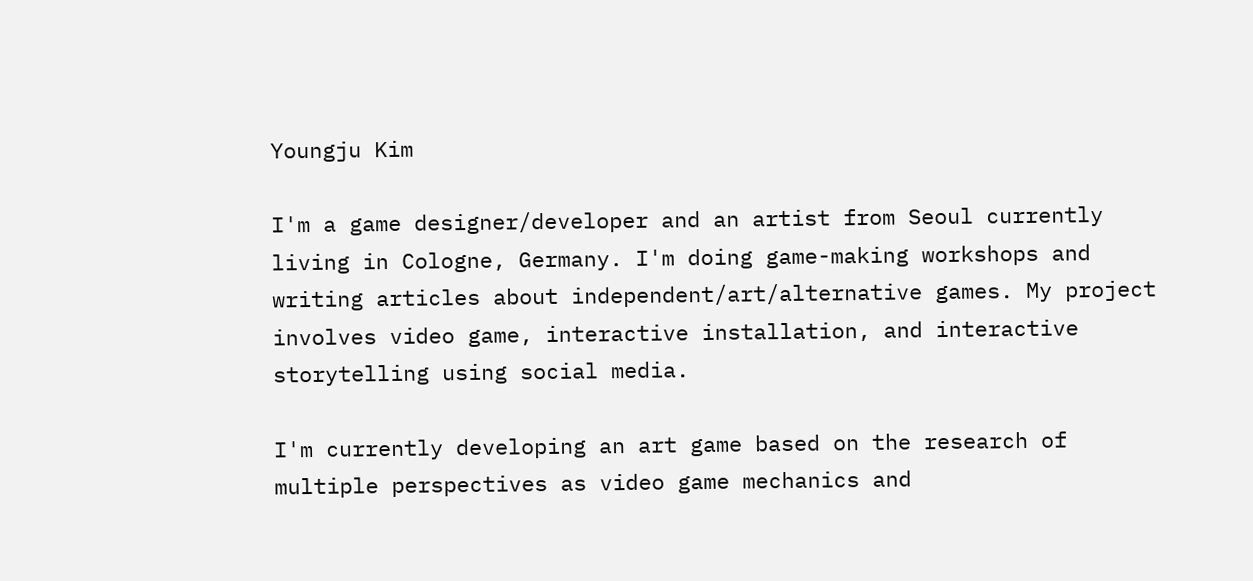Youngju Kim

I'm a game designer/developer and an artist from Seoul currently living in Cologne, Germany. I'm doing game-making workshops and writing articles about independent/art/alternative games. My project involves video game, interactive installation, and interactive storytelling using social media.

I'm currently developing an art game based on the research of multiple perspectives as video game mechanics and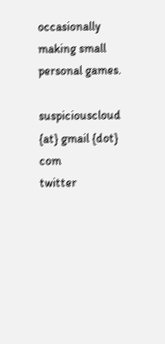occasionally making small personal games.

suspiciouscloud {at} gmail {dot} com
twitter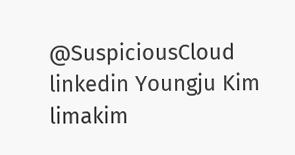@SuspiciousCloud
linkedin Youngju Kim limakim